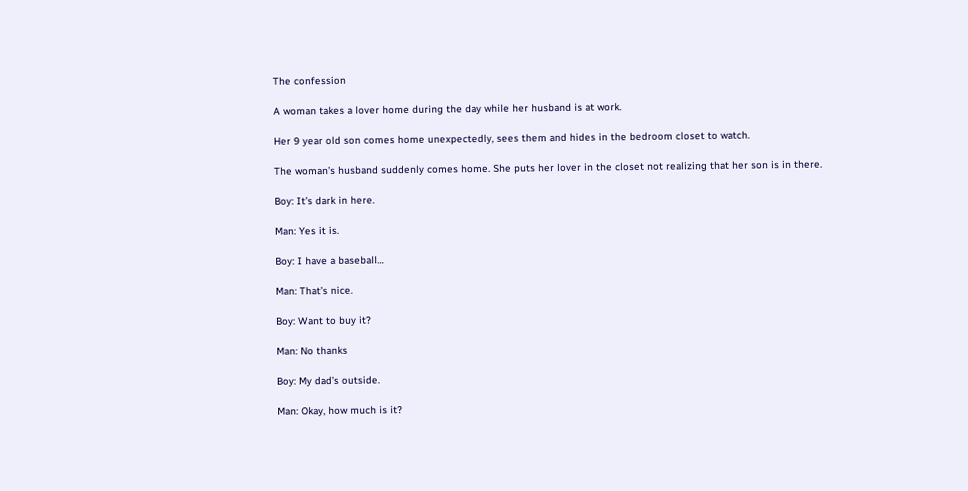The confession

A woman takes a lover home during the day while her husband is at work.

Her 9 year old son comes home unexpectedly, sees them and hides in the bedroom closet to watch.

The woman’s husband suddenly comes home. She puts her lover in the closet not realizing that her son is in there.

Boy: It’s dark in here.

Man: Yes it is.

Boy: I have a baseball…

Man: That’s nice.

Boy: Want to buy it?

Man: No thanks

Boy: My dad’s outside.

Man: Okay, how much is it?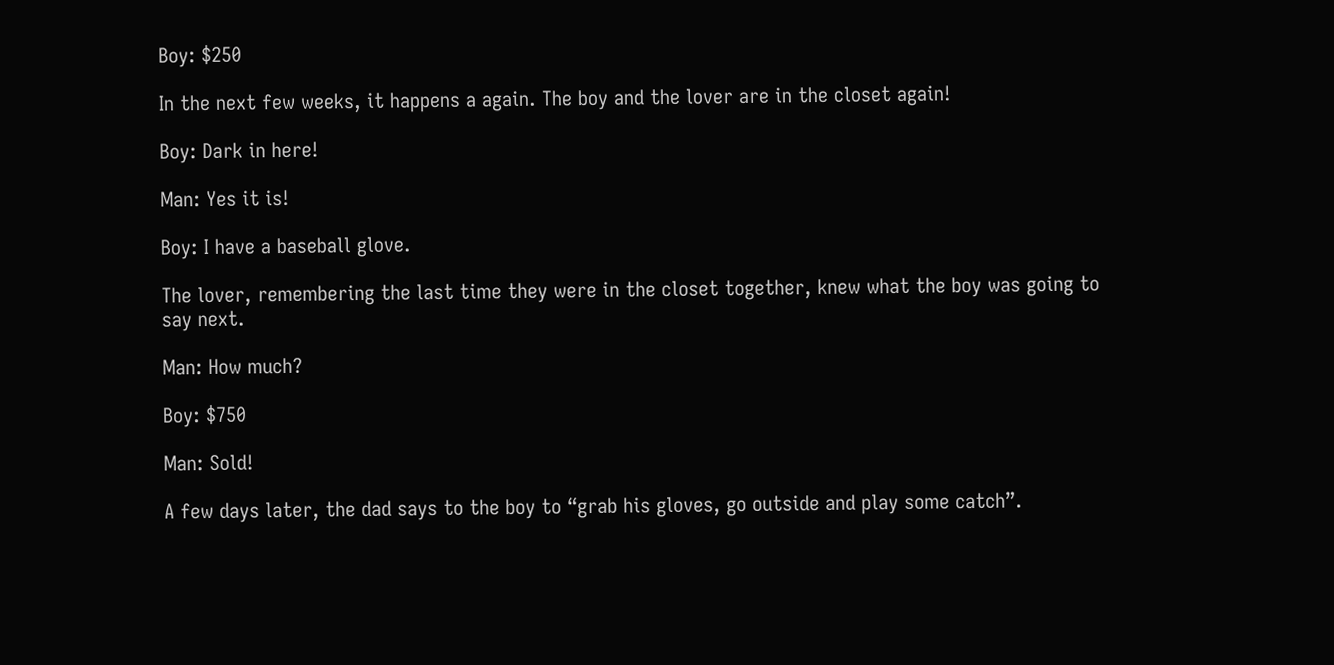Boy: $250

In the next few weeks, it happens a again. The boy and the lover are in the closet again!

Boy: Dark in here!

Man: Yes it is!

Boy: I have a baseball glove.

The lover, remembering the last time they were in the closet together, knew what the boy was going to say next.

Man: How much?

Boy: $750

Man: Sold!

A few days later, the dad says to the boy to “grab his gloves, go outside and play some catch”.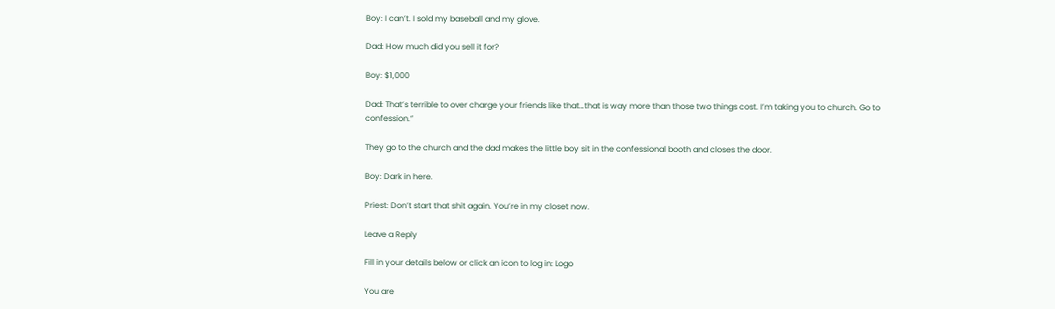Boy: I can’t. I sold my baseball and my glove.

Dad: How much did you sell it for?

Boy: $1,000

Dad: That’s terrible to over charge your friends like that…that is way more than those two things cost. I’m taking you to church. Go to confession.”

They go to the church and the dad makes the little boy sit in the confessional booth and closes the door.

Boy: Dark in here.

Priest: Don’t start that shit again. You’re in my closet now.

Leave a Reply

Fill in your details below or click an icon to log in: Logo

You are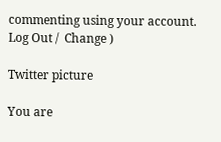commenting using your account. Log Out /  Change )

Twitter picture

You are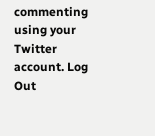commenting using your Twitter account. Log Out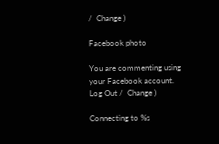/  Change )

Facebook photo

You are commenting using your Facebook account. Log Out /  Change )

Connecting to %s